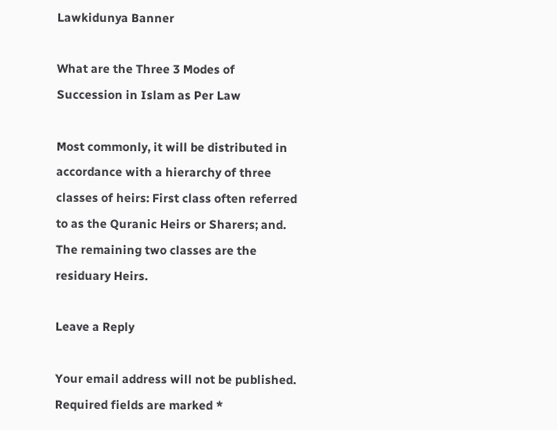Lawkidunya Banner

What are the Three 3 Modes of Succession in Islam as Per Law

Most commonly, it will be distributed in accordance with a hierarchy of three classes of heirs: First class often referred to as the Quranic Heirs or Sharers; and. The remaining two classes are the residuary Heirs.

Leave a Reply

Your email address will not be published. Required fields are marked *